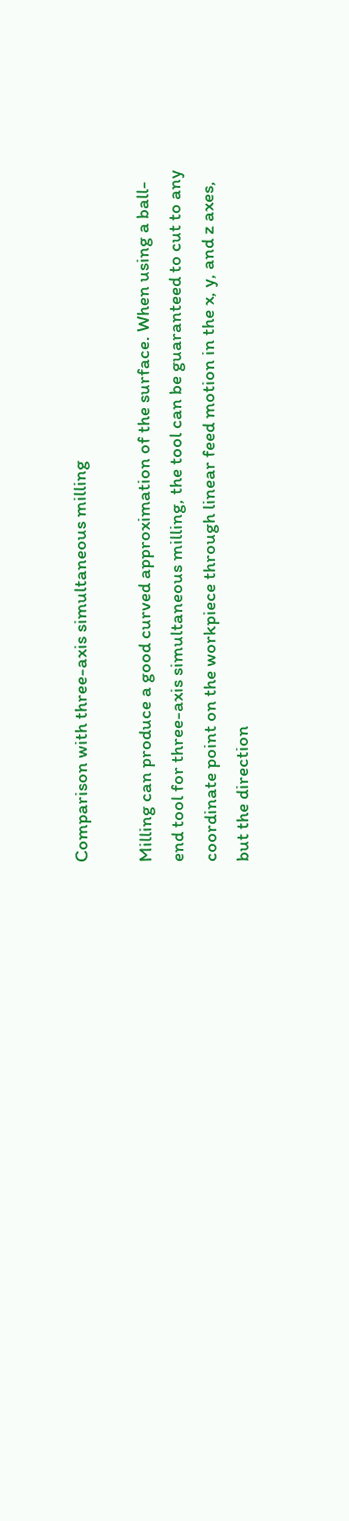Comparison with three-axis simultaneous milling

Milling can produce a good curved approximation of the surface. When using a ball-end tool for three-axis simultaneous milling, the tool can be guaranteed to cut to any coordinate point on the workpiece through linear feed motion in the x, y, and z axes, but the direction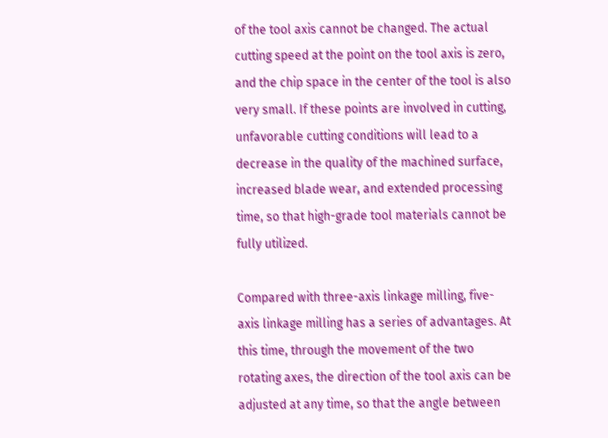of the tool axis cannot be changed. The actual cutting speed at the point on the tool axis is zero, and the chip space in the center of the tool is also very small. If these points are involved in cutting, unfavorable cutting conditions will lead to a decrease in the quality of the machined surface, increased blade wear, and extended processing time, so that high-grade tool materials cannot be fully utilized.

Compared with three-axis linkage milling, five-axis linkage milling has a series of advantages. At this time, through the movement of the two rotating axes, the direction of the tool axis can be adjusted at any time, so that the angle between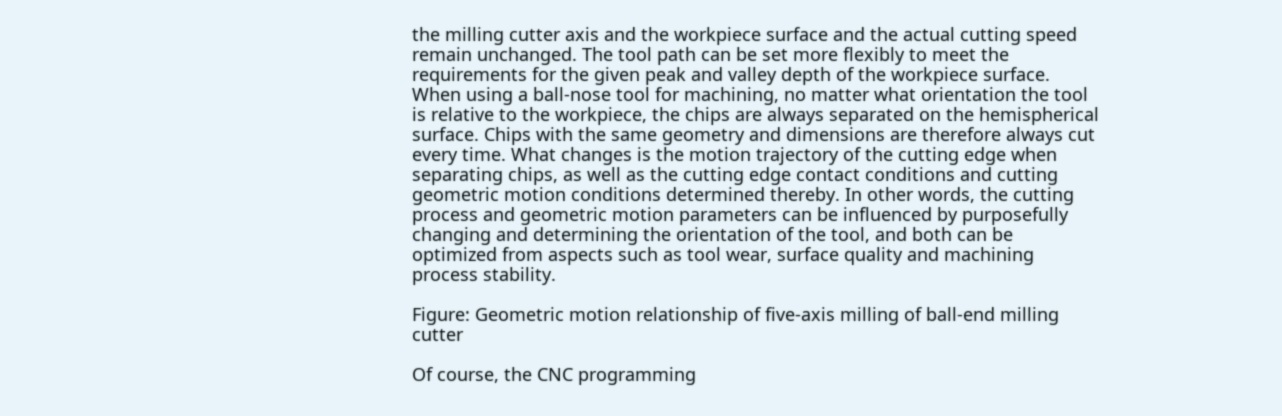the milling cutter axis and the workpiece surface and the actual cutting speed remain unchanged. The tool path can be set more flexibly to meet the requirements for the given peak and valley depth of the workpiece surface. When using a ball-nose tool for machining, no matter what orientation the tool is relative to the workpiece, the chips are always separated on the hemispherical surface. Chips with the same geometry and dimensions are therefore always cut every time. What changes is the motion trajectory of the cutting edge when separating chips, as well as the cutting edge contact conditions and cutting geometric motion conditions determined thereby. In other words, the cutting process and geometric motion parameters can be influenced by purposefully changing and determining the orientation of the tool, and both can be optimized from aspects such as tool wear, surface quality and machining process stability.

Figure: Geometric motion relationship of five-axis milling of ball-end milling cutter

Of course, the CNC programming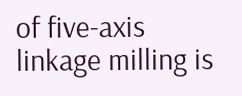of five-axis linkage milling is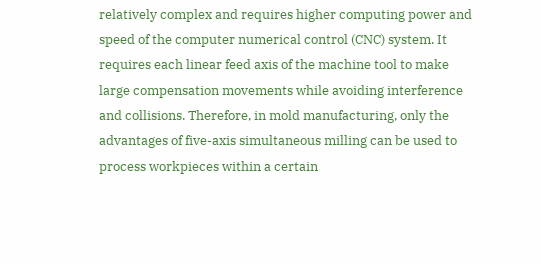relatively complex and requires higher computing power and speed of the computer numerical control (CNC) system. It requires each linear feed axis of the machine tool to make large compensation movements while avoiding interference and collisions. Therefore, in mold manufacturing, only the advantages of five-axis simultaneous milling can be used to process workpieces within a certain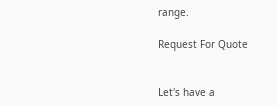range.

Request For Quote


Let's have a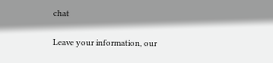chat

Leave your information, our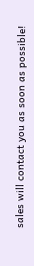sales will contact you as soon as possible!